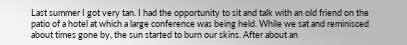Last summer I got very tan. I had the opportunity to sit and talk with an old friend on the patio of a hotel at which a large conference was being held. While we sat and reminisced about times gone by, the sun started to burn our skins. After about an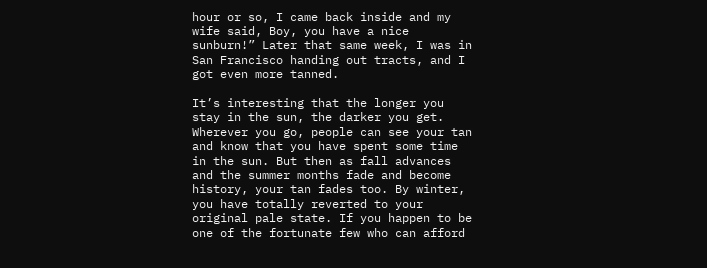hour or so, I came back inside and my wife said, Boy, you have a nice sunburn!” Later that same week, I was in San Francisco handing out tracts, and I got even more tanned.

It’s interesting that the longer you stay in the sun, the darker you get. Wherever you go, people can see your tan and know that you have spent some time in the sun. But then as fall advances and the summer months fade and become history, your tan fades too. By winter, you have totally reverted to your original pale state. If you happen to be one of the fortunate few who can afford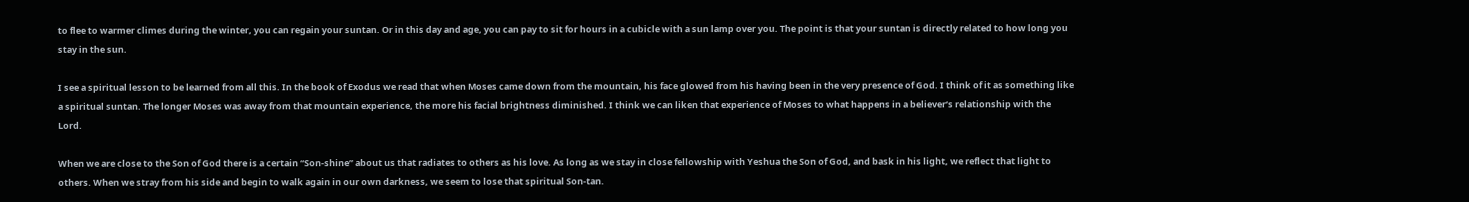to flee to warmer climes during the winter, you can regain your suntan. Or in this day and age, you can pay to sit for hours in a cubicle with a sun lamp over you. The point is that your suntan is directly related to how long you stay in the sun.

I see a spiritual lesson to be learned from all this. In the book of Exodus we read that when Moses came down from the mountain, his face glowed from his having been in the very presence of God. I think of it as something like a spiritual suntan. The longer Moses was away from that mountain experience, the more his facial brightness diminished. I think we can liken that experience of Moses to what happens in a believer’s relationship with the Lord.

When we are close to the Son of God there is a certain “Son-shine” about us that radiates to others as his love. As long as we stay in close fellowship with Yeshua the Son of God, and bask in his light, we reflect that light to others. When we stray from his side and begin to walk again in our own darkness, we seem to lose that spiritual Son-tan.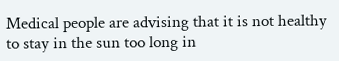Medical people are advising that it is not healthy to stay in the sun too long in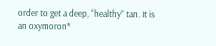order to get a deep, “healthy” tan. It is an oxymoron*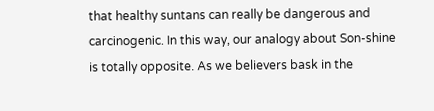that healthy suntans can really be dangerous and carcinogenic. In this way, our analogy about Son-shine is totally opposite. As we believers bask in the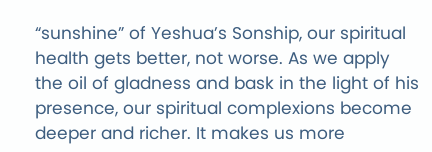“sunshine” of Yeshua’s Sonship, our spiritual health gets better, not worse. As we apply the oil of gladness and bask in the light of his presence, our spiritual complexions become deeper and richer. It makes us more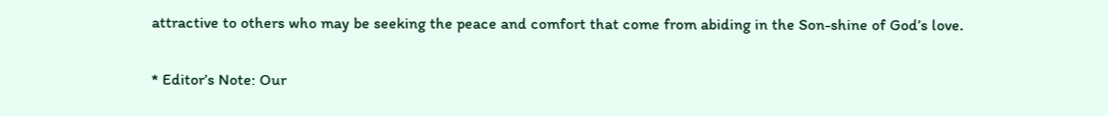attractive to others who may be seeking the peace and comfort that come from abiding in the Son-shine of God’s love.

* Editor’s Note: Our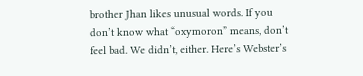brother Jhan likes unusual words. If you don’t know what “oxymoron” means, don’t feel bad. We didn’t, either. Here’s Webster’s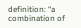definition: “a combination of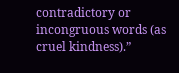contradictory or incongruous words (as cruel kindness).”